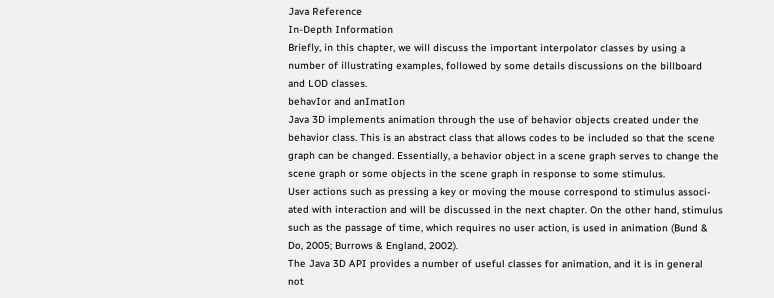Java Reference
In-Depth Information
Briefly, in this chapter, we will discuss the important interpolator classes by using a
number of illustrating examples, followed by some details discussions on the billboard
and LOD classes.
behavIor and anImatIon
Java 3D implements animation through the use of behavior objects created under the
behavior class. This is an abstract class that allows codes to be included so that the scene
graph can be changed. Essentially, a behavior object in a scene graph serves to change the
scene graph or some objects in the scene graph in response to some stimulus.
User actions such as pressing a key or moving the mouse correspond to stimulus associ-
ated with interaction and will be discussed in the next chapter. On the other hand, stimulus
such as the passage of time, which requires no user action, is used in animation (Bund &
Do, 2005; Burrows & England, 2002).
The Java 3D API provides a number of useful classes for animation, and it is in general
not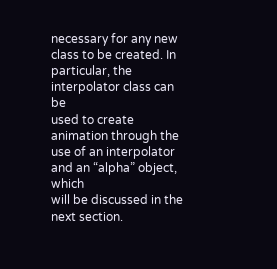necessary for any new class to be created. In particular, the interpolator class can be
used to create animation through the use of an interpolator and an “alpha” object, which
will be discussed in the next section.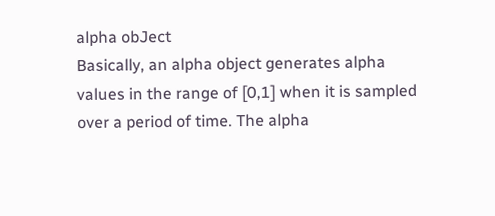alpha obJect
Basically, an alpha object generates alpha values in the range of [0,1] when it is sampled
over a period of time. The alpha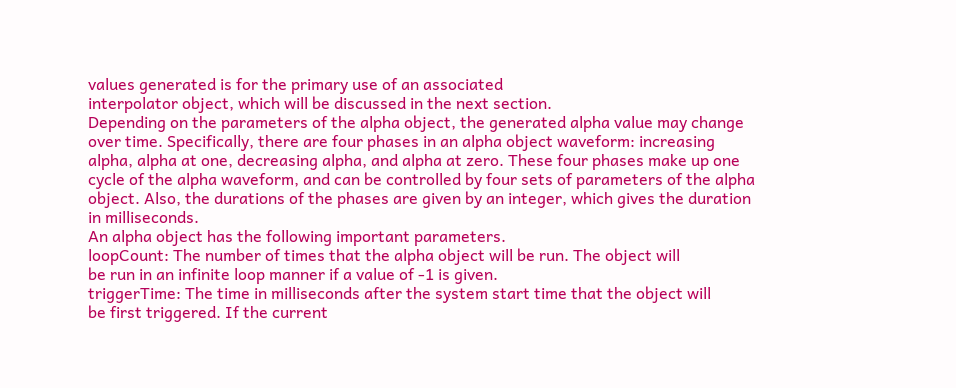values generated is for the primary use of an associated
interpolator object, which will be discussed in the next section.
Depending on the parameters of the alpha object, the generated alpha value may change
over time. Specifically, there are four phases in an alpha object waveform: increasing
alpha, alpha at one, decreasing alpha, and alpha at zero. These four phases make up one
cycle of the alpha waveform, and can be controlled by four sets of parameters of the alpha
object. Also, the durations of the phases are given by an integer, which gives the duration
in milliseconds.
An alpha object has the following important parameters.
loopCount: The number of times that the alpha object will be run. The object will
be run in an infinite loop manner if a value of -1 is given.
triggerTime: The time in milliseconds after the system start time that the object will
be first triggered. If the current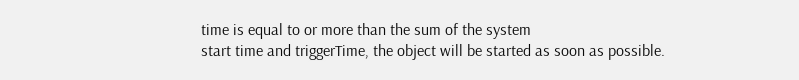time is equal to or more than the sum of the system
start time and triggerTime, the object will be started as soon as possible.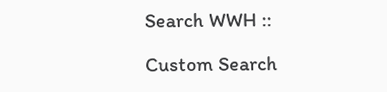Search WWH ::

Custom Search